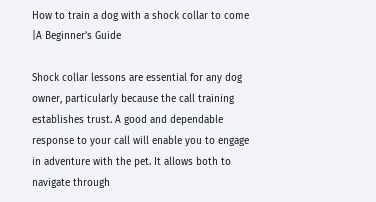How to train a dog with a shock collar to come |A Beginner’s Guide

Shock collar lessons are essential for any dog owner, particularly because the call training establishes trust. A good and dependable response to your call will enable you to engage in adventure with the pet. It allows both to navigate through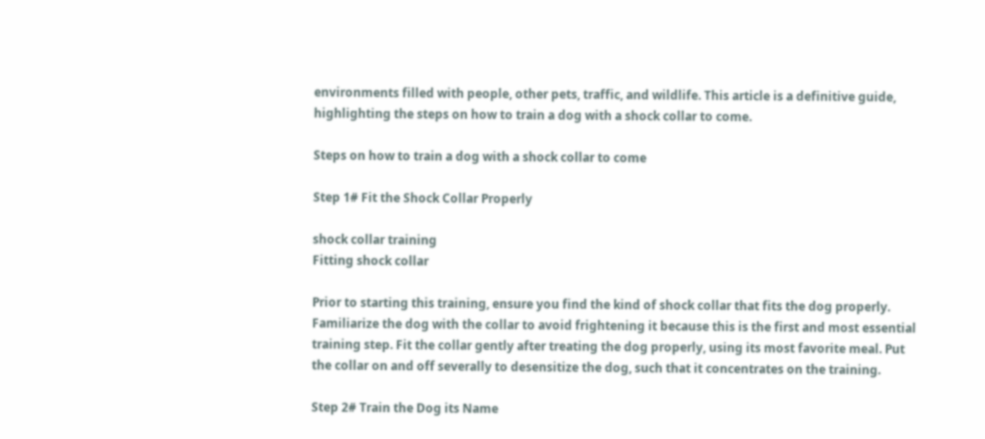environments filled with people, other pets, traffic, and wildlife. This article is a definitive guide, highlighting the steps on how to train a dog with a shock collar to come.

Steps on how to train a dog with a shock collar to come

Step 1# Fit the Shock Collar Properly

shock collar training
Fitting shock collar

Prior to starting this training, ensure you find the kind of shock collar that fits the dog properly. Familiarize the dog with the collar to avoid frightening it because this is the first and most essential training step. Fit the collar gently after treating the dog properly, using its most favorite meal. Put the collar on and off severally to desensitize the dog, such that it concentrates on the training.

Step 2# Train the Dog its Name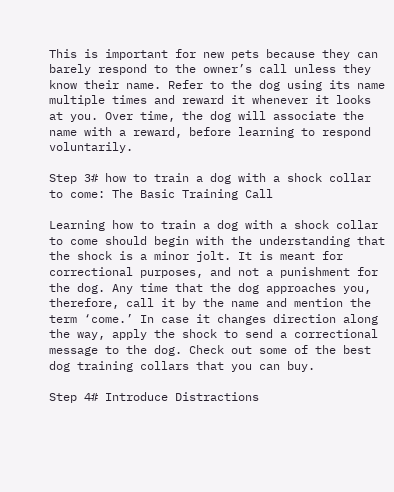This is important for new pets because they can barely respond to the owner’s call unless they know their name. Refer to the dog using its name multiple times and reward it whenever it looks at you. Over time, the dog will associate the name with a reward, before learning to respond voluntarily.

Step 3# how to train a dog with a shock collar to come: The Basic Training Call

Learning how to train a dog with a shock collar to come should begin with the understanding that the shock is a minor jolt. It is meant for correctional purposes, and not a punishment for the dog. Any time that the dog approaches you, therefore, call it by the name and mention the term ‘come.’ In case it changes direction along the way, apply the shock to send a correctional message to the dog. Check out some of the best dog training collars that you can buy.

Step 4# Introduce Distractions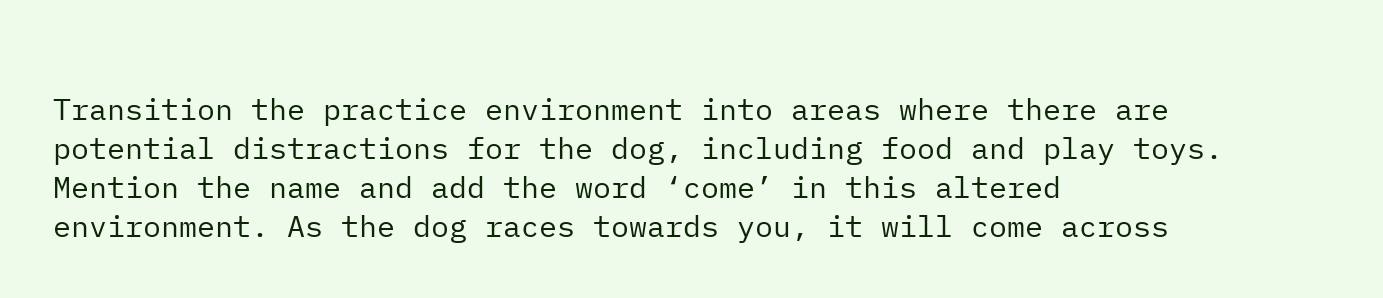Transition the practice environment into areas where there are potential distractions for the dog, including food and play toys. Mention the name and add the word ‘come’ in this altered environment. As the dog races towards you, it will come across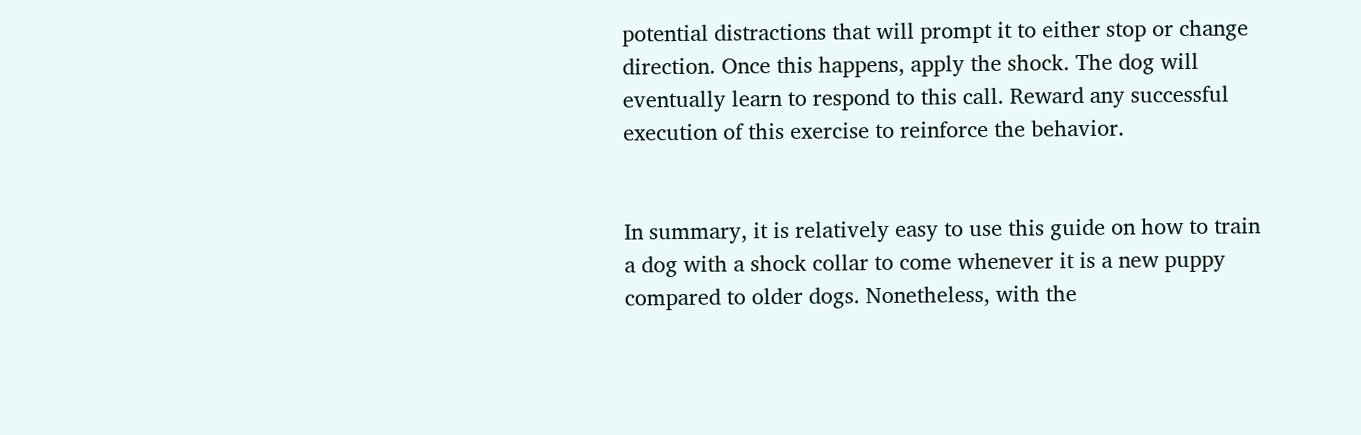potential distractions that will prompt it to either stop or change direction. Once this happens, apply the shock. The dog will eventually learn to respond to this call. Reward any successful execution of this exercise to reinforce the behavior.


In summary, it is relatively easy to use this guide on how to train a dog with a shock collar to come whenever it is a new puppy compared to older dogs. Nonetheless, with the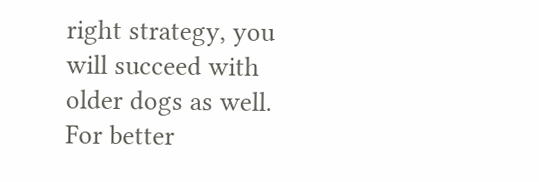right strategy, you will succeed with older dogs as well. For better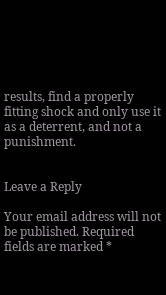results, find a properly fitting shock and only use it as a deterrent, and not a punishment.


Leave a Reply

Your email address will not be published. Required fields are marked *